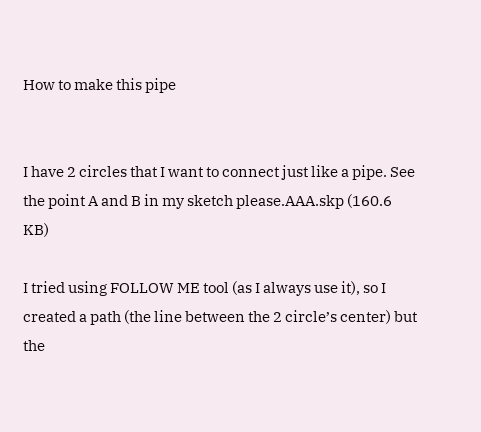How to make this pipe


I have 2 circles that I want to connect just like a pipe. See the point A and B in my sketch please.AAA.skp (160.6 KB)

I tried using FOLLOW ME tool (as I always use it), so I created a path (the line between the 2 circle’s center) but the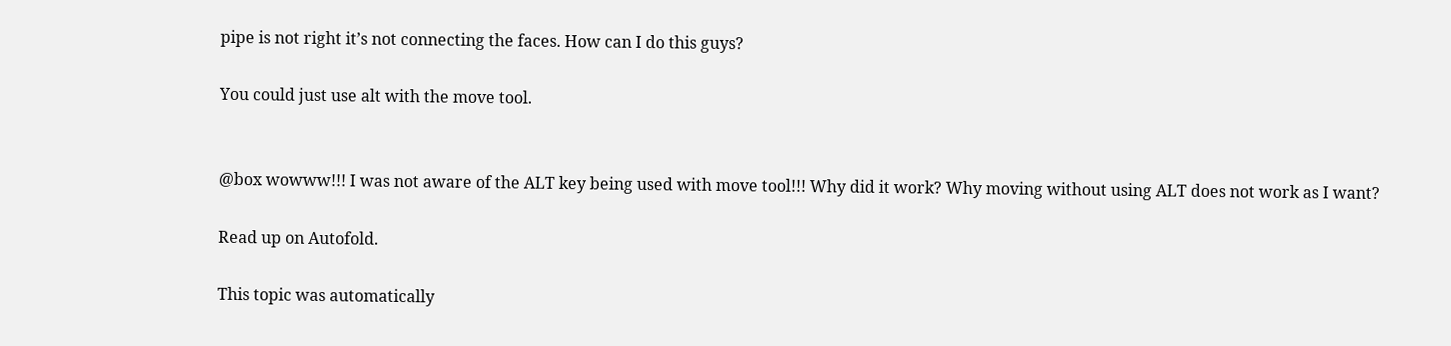pipe is not right it’s not connecting the faces. How can I do this guys?

You could just use alt with the move tool.


@box wowww!!! I was not aware of the ALT key being used with move tool!!! Why did it work? Why moving without using ALT does not work as I want?

Read up on Autofold.

This topic was automatically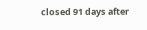closed 91 days after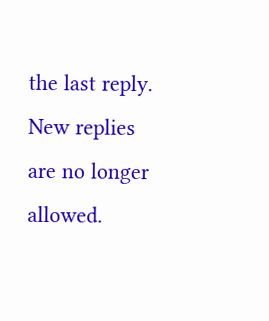the last reply. New replies are no longer allowed.